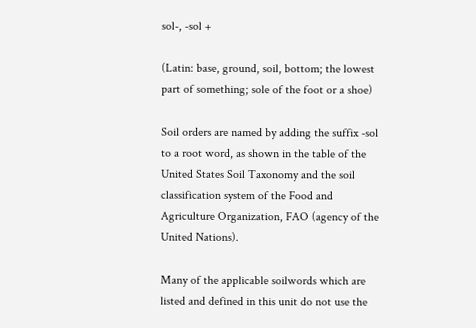sol-, -sol +

(Latin: base, ground, soil, bottom; the lowest part of something; sole of the foot or a shoe)

Soil orders are named by adding the suffix -sol to a root word, as shown in the table of the United States Soil Taxonomy and the soil classification system of the Food and Agriculture Organization, FAO (agency of the United Nations).

Many of the applicable soilwords which are listed and defined in this unit do not use the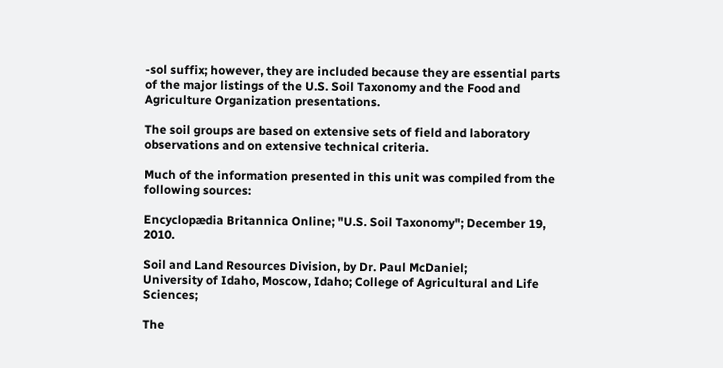-sol suffix; however, they are included because they are essential parts of the major listings of the U.S. Soil Taxonomy and the Food and Agriculture Organization presentations.

The soil groups are based on extensive sets of field and laboratory observations and on extensive technical criteria.

Much of the information presented in this unit was compiled from the following sources:

Encyclopædia Britannica Online; "U.S. Soil Taxonomy"; December 19, 2010.

Soil and Land Resources Division, by Dr. Paul McDaniel;
University of Idaho, Moscow, Idaho; College of Agricultural and Life Sciences;

The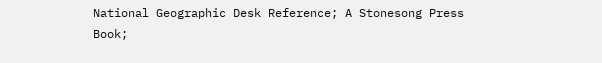National Geographic Desk Reference; A Stonesong Press Book;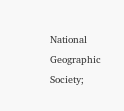National Geographic Society;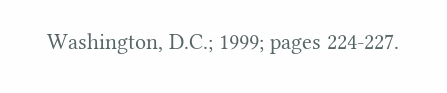Washington, D.C.; 1999; pages 224-227.